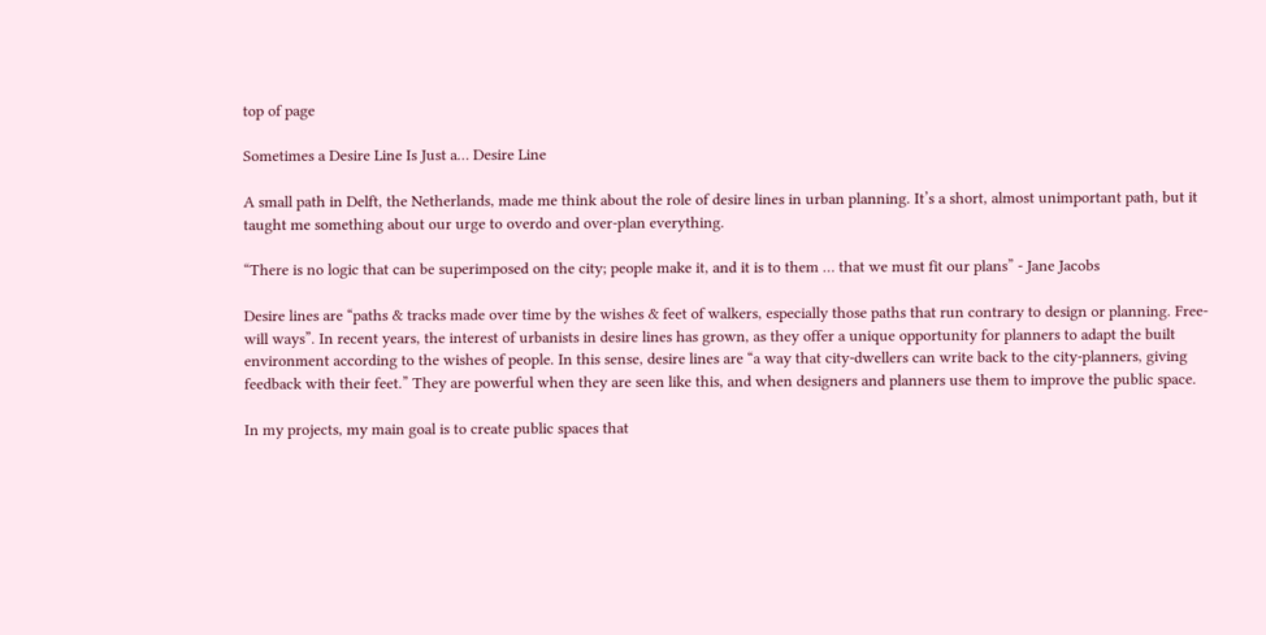top of page

Sometimes a Desire Line Is Just a… Desire Line

A small path in Delft, the Netherlands, made me think about the role of desire lines in urban planning. It’s a short, almost unimportant path, but it taught me something about our urge to overdo and over-plan everything.

“There is no logic that can be superimposed on the city; people make it, and it is to them … that we must fit our plans” - Jane Jacobs

Desire lines are “paths & tracks made over time by the wishes & feet of walkers, especially those paths that run contrary to design or planning. Free-will ways”. In recent years, the interest of urbanists in desire lines has grown, as they offer a unique opportunity for planners to adapt the built environment according to the wishes of people. In this sense, desire lines are “a way that city-dwellers can write back to the city-planners, giving feedback with their feet.” They are powerful when they are seen like this, and when designers and planners use them to improve the public space.

In my projects, my main goal is to create public spaces that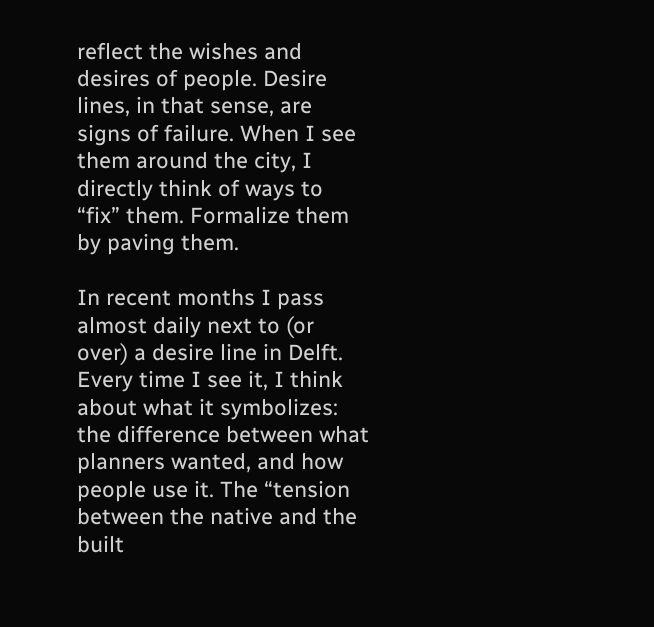reflect the wishes and desires of people. Desire lines, in that sense, are signs of failure. When I see them around the city, I directly think of ways to “fix” them. Formalize them by paving them.

In recent months I pass almost daily next to (or over) a desire line in Delft. Every time I see it, I think about what it symbolizes: the difference between what planners wanted, and how people use it. The “tension between the native and the built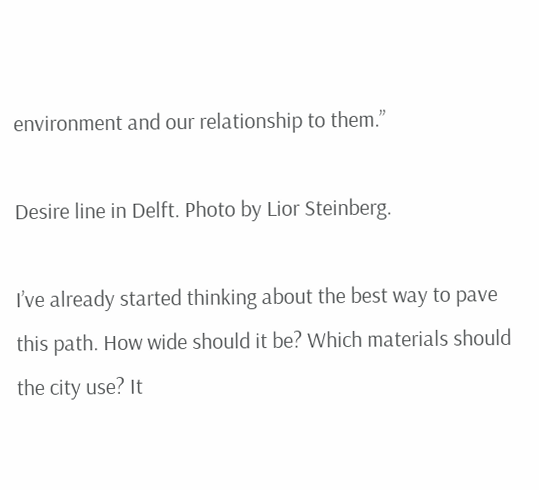environment and our relationship to them.”

Desire line in Delft. Photo by Lior Steinberg.

I’ve already started thinking about the best way to pave this path. How wide should it be? Which materials should the city use? It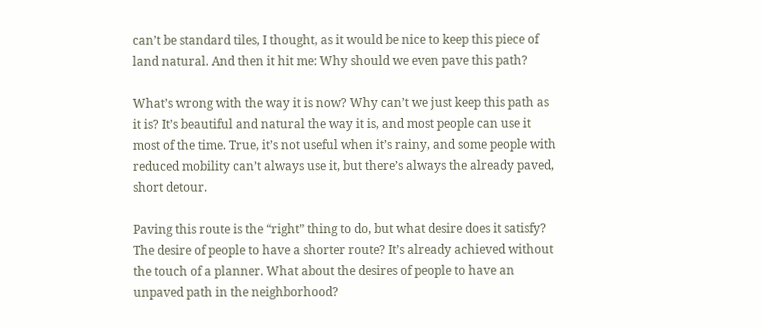can’t be standard tiles, I thought, as it would be nice to keep this piece of land natural. And then it hit me: Why should we even pave this path?

What’s wrong with the way it is now? Why can’t we just keep this path as it is? It’s beautiful and natural the way it is, and most people can use it most of the time. True, it’s not useful when it’s rainy, and some people with reduced mobility can’t always use it, but there’s always the already paved, short detour.

Paving this route is the “right” thing to do, but what desire does it satisfy? The desire of people to have a shorter route? It’s already achieved without the touch of a planner. What about the desires of people to have an unpaved path in the neighborhood?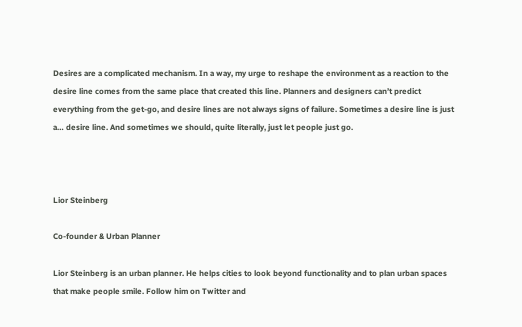Desires are a complicated mechanism. In a way, my urge to reshape the environment as a reaction to the desire line comes from the same place that created this line. Planners and designers can’t predict everything from the get-go, and desire lines are not always signs of failure. Sometimes a desire line is just a… desire line. And sometimes we should, quite literally, just let people just go.



Lior Steinberg

Co-founder & Urban Planner

Lior Steinberg is an urban planner. He helps cities to look beyond functionality and to plan urban spaces that make people smile. Follow him on Twitter and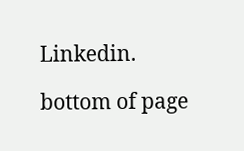Linkedin.

bottom of page